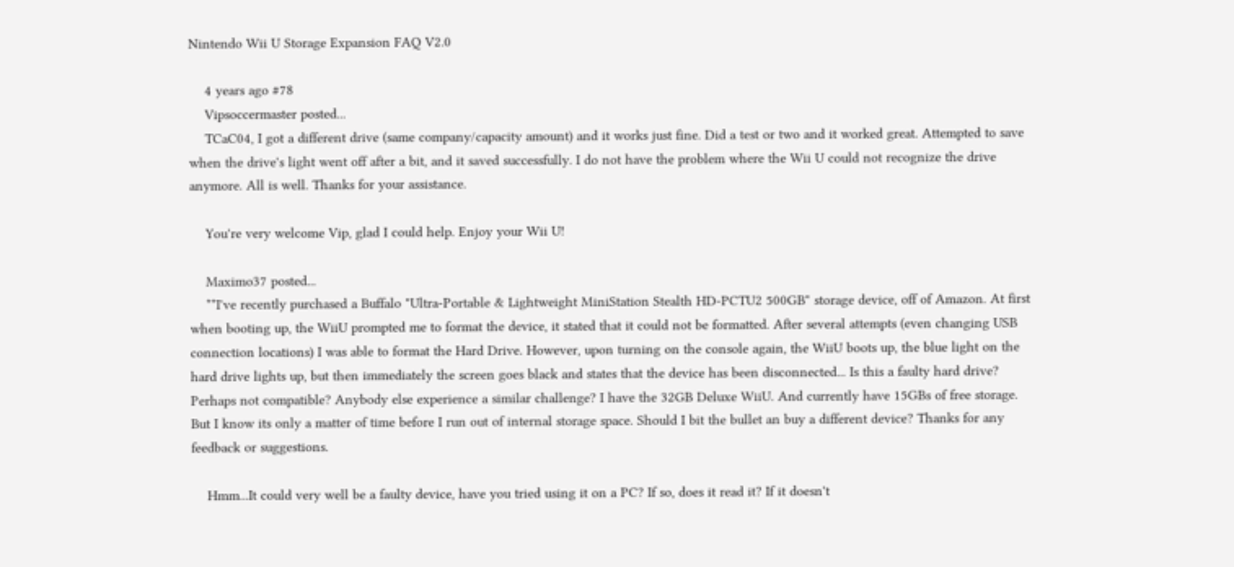Nintendo Wii U Storage Expansion FAQ V2.0

    4 years ago #78
    Vipsoccermaster posted...
    TCaC04, I got a different drive (same company/capacity amount) and it works just fine. Did a test or two and it worked great. Attempted to save when the drive's light went off after a bit, and it saved successfully. I do not have the problem where the Wii U could not recognize the drive anymore. All is well. Thanks for your assistance.

    You're very welcome Vip, glad I could help. Enjoy your Wii U!

    Maximo37 posted...
    **I've recently purchased a Buffalo "Ultra-Portable & Lightweight MiniStation Stealth HD-PCTU2 500GB" storage device, off of Amazon. At first when booting up, the WiiU prompted me to format the device, it stated that it could not be formatted. After several attempts (even changing USB connection locations) I was able to format the Hard Drive. However, upon turning on the console again, the WiiU boots up, the blue light on the hard drive lights up, but then immediately the screen goes black and states that the device has been disconnected... Is this a faulty hard drive? Perhaps not compatible? Anybody else experience a similar challenge? I have the 32GB Deluxe WiiU. And currently have 15GBs of free storage. But I know its only a matter of time before I run out of internal storage space. Should I bit the bullet an buy a different device? Thanks for any feedback or suggestions.

    Hmm...It could very well be a faulty device, have you tried using it on a PC? If so, does it read it? If it doesn't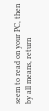seem to read on your PC, then by all means, return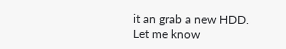it an grab a new HDD. Let me know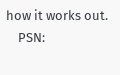how it works out.
    PSN: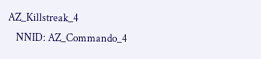AZ_Killstreak_4
    NNID: AZ_Commando_4